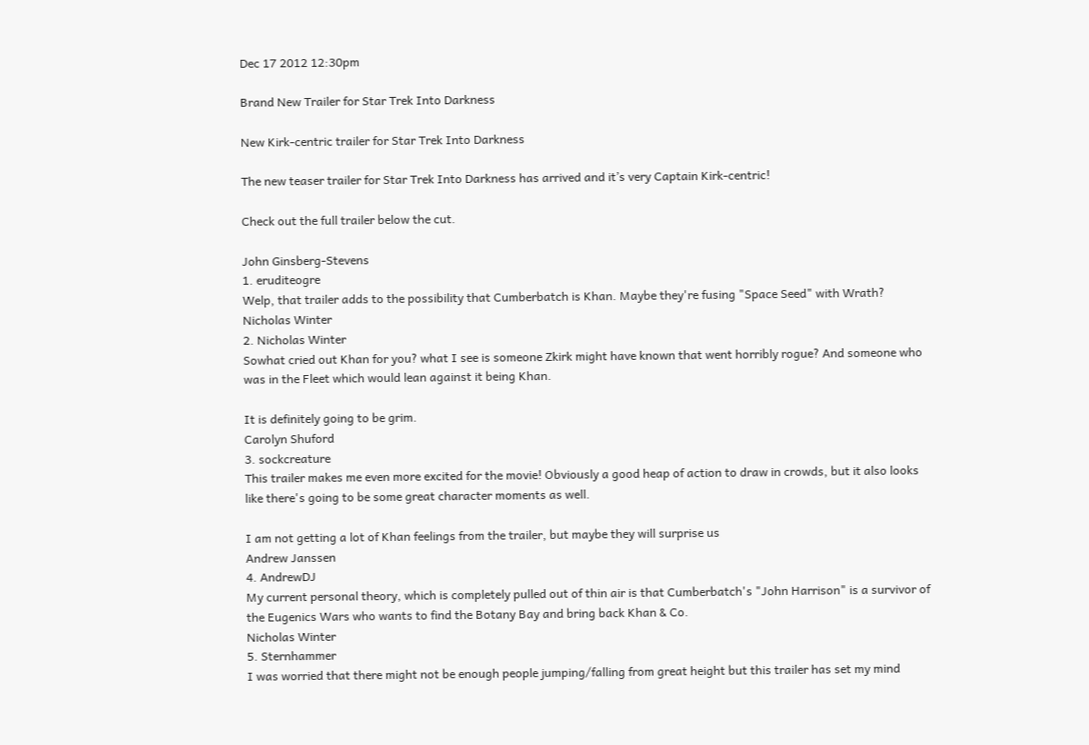Dec 17 2012 12:30pm

Brand New Trailer for Star Trek Into Darkness

New Kirk-centric trailer for Star Trek Into Darkness

The new teaser trailer for Star Trek Into Darkness has arrived and it’s very Captain Kirk-centric!

Check out the full trailer below the cut.

John Ginsberg-Stevens
1. eruditeogre
Welp, that trailer adds to the possibility that Cumberbatch is Khan. Maybe they're fusing "Space Seed" with Wrath?
Nicholas Winter
2. Nicholas Winter
Sowhat cried out Khan for you? what I see is someone Zkirk might have known that went horribly rogue? And someone who was in the Fleet which would lean against it being Khan.

It is definitely going to be grim.
Carolyn Shuford
3. sockcreature
This trailer makes me even more excited for the movie! Obviously a good heap of action to draw in crowds, but it also looks like there's going to be some great character moments as well.

I am not getting a lot of Khan feelings from the trailer, but maybe they will surprise us
Andrew Janssen
4. AndrewDJ
My current personal theory, which is completely pulled out of thin air is that Cumberbatch's "John Harrison" is a survivor of the Eugenics Wars who wants to find the Botany Bay and bring back Khan & Co.
Nicholas Winter
5. Sternhammer
I was worried that there might not be enough people jumping/falling from great height but this trailer has set my mind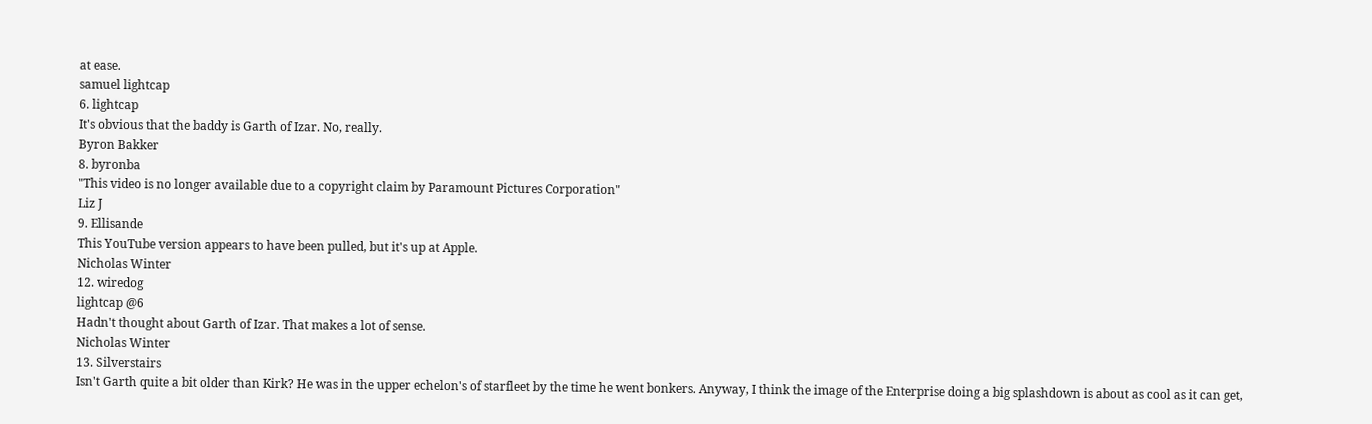at ease.
samuel lightcap
6. lightcap
It's obvious that the baddy is Garth of Izar. No, really.
Byron Bakker
8. byronba
"This video is no longer available due to a copyright claim by Paramount Pictures Corporation"
Liz J
9. Ellisande
This YouTube version appears to have been pulled, but it's up at Apple.
Nicholas Winter
12. wiredog
lightcap @6
Hadn't thought about Garth of Izar. That makes a lot of sense.
Nicholas Winter
13. Silverstairs
Isn't Garth quite a bit older than Kirk? He was in the upper echelon's of starfleet by the time he went bonkers. Anyway, I think the image of the Enterprise doing a big splashdown is about as cool as it can get,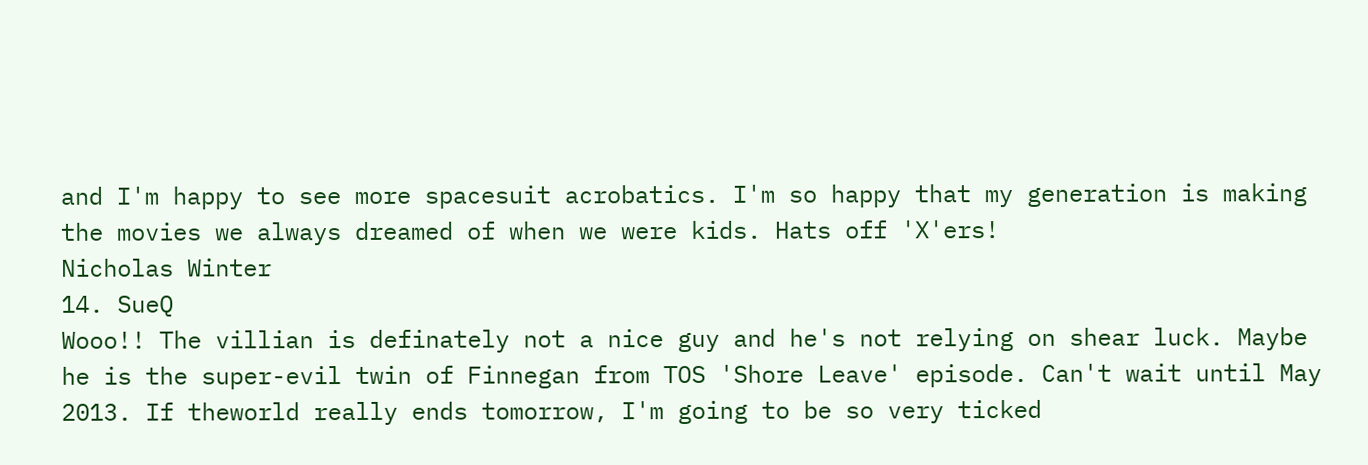and I'm happy to see more spacesuit acrobatics. I'm so happy that my generation is making the movies we always dreamed of when we were kids. Hats off 'X'ers!
Nicholas Winter
14. SueQ
Wooo!! The villian is definately not a nice guy and he's not relying on shear luck. Maybe he is the super-evil twin of Finnegan from TOS 'Shore Leave' episode. Can't wait until May 2013. If theworld really ends tomorrow, I'm going to be so very ticked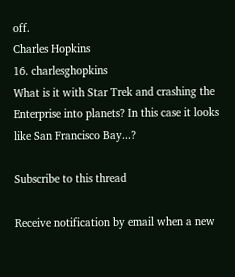off.
Charles Hopkins
16. charlesghopkins
What is it with Star Trek and crashing the Enterprise into planets? In this case it looks like San Francisco Bay...?

Subscribe to this thread

Receive notification by email when a new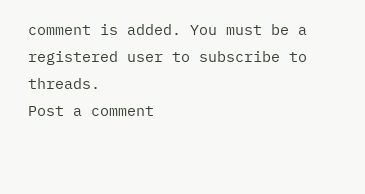comment is added. You must be a registered user to subscribe to threads.
Post a comment